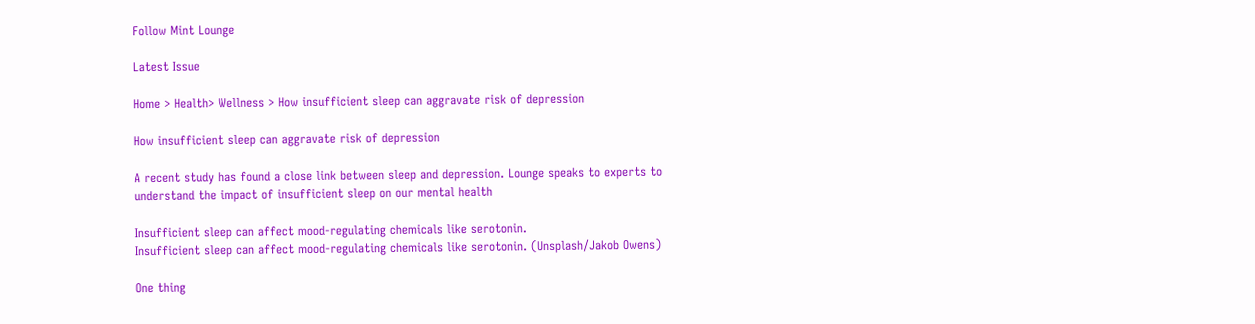Follow Mint Lounge

Latest Issue

Home > Health> Wellness > How insufficient sleep can aggravate risk of depression

How insufficient sleep can aggravate risk of depression

A recent study has found a close link between sleep and depression. Lounge speaks to experts to understand the impact of insufficient sleep on our mental health

Insufficient sleep can affect mood-regulating chemicals like serotonin.
Insufficient sleep can affect mood-regulating chemicals like serotonin. (Unsplash/Jakob Owens)

One thing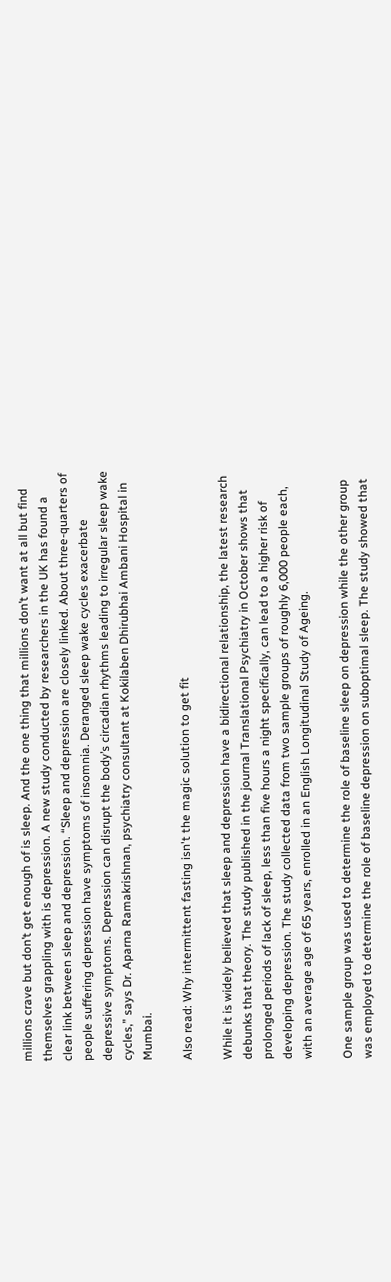millions crave but don’t get enough of is sleep. And the one thing that millions don’t want at all but find themselves grappling with is depression. A new study conducted by researchers in the UK has found a clear link between sleep and depression. “Sleep and depression are closely linked. About three-quarters of people suffering depression have symptoms of insomnia. Deranged sleep wake cycles exacerbate depressive symptoms. Depression can disrupt the body’s circadian rhythms leading to irregular sleep wake cycles,” says Dr. Aparna Ramakrishnan, psychiatry consultant at Kokilaben Dhirubhai Ambani Hospital in Mumbai.

Also read: Why intermittent fasting isn't the magic solution to get fit

While it is widely believed that sleep and depression have a bidirectional relationship, the latest research debunks that theory. The study published in the journal Translational Psychiatry in October shows that prolonged periods of lack of sleep, less than five hours a night specifically, can lead to a higher risk of developing depression. The study collected data from two sample groups of roughly 6,000 people each, with an average age of 65 years, enrolled in an English Longitudinal Study of Ageing.

One sample group was used to determine the role of baseline sleep on depression while the other group was employed to determine the role of baseline depression on suboptimal sleep. The study showed that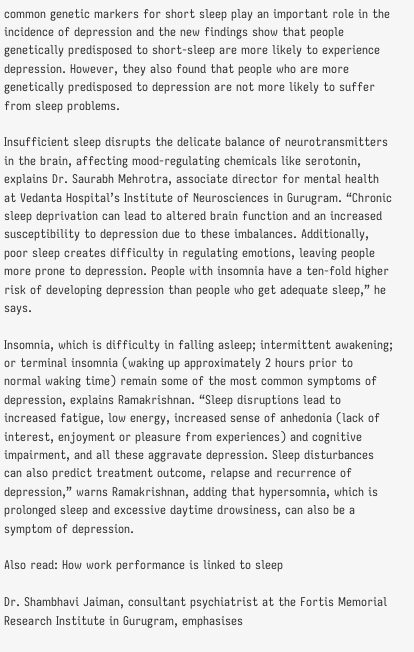common genetic markers for short sleep play an important role in the incidence of depression and the new findings show that people genetically predisposed to short-sleep are more likely to experience depression. However, they also found that people who are more genetically predisposed to depression are not more likely to suffer from sleep problems.

Insufficient sleep disrupts the delicate balance of neurotransmitters in the brain, affecting mood-regulating chemicals like serotonin, explains Dr. Saurabh Mehrotra, associate director for mental health at Vedanta Hospital’s Institute of Neurosciences in Gurugram. “Chronic sleep deprivation can lead to altered brain function and an increased susceptibility to depression due to these imbalances. Additionally, poor sleep creates difficulty in regulating emotions, leaving people more prone to depression. People with insomnia have a ten-fold higher risk of developing depression than people who get adequate sleep,” he says.

Insomnia, which is difficulty in falling asleep; intermittent awakening; or terminal insomnia (waking up approximately 2 hours prior to normal waking time) remain some of the most common symptoms of depression, explains Ramakrishnan. “Sleep disruptions lead to increased fatigue, low energy, increased sense of anhedonia (lack of interest, enjoyment or pleasure from experiences) and cognitive impairment, and all these aggravate depression. Sleep disturbances can also predict treatment outcome, relapse and recurrence of depression,” warns Ramakrishnan, adding that hypersomnia, which is prolonged sleep and excessive daytime drowsiness, can also be a symptom of depression.

Also read: How work performance is linked to sleep

Dr. Shambhavi Jaiman, consultant psychiatrist at the Fortis Memorial Research Institute in Gurugram, emphasises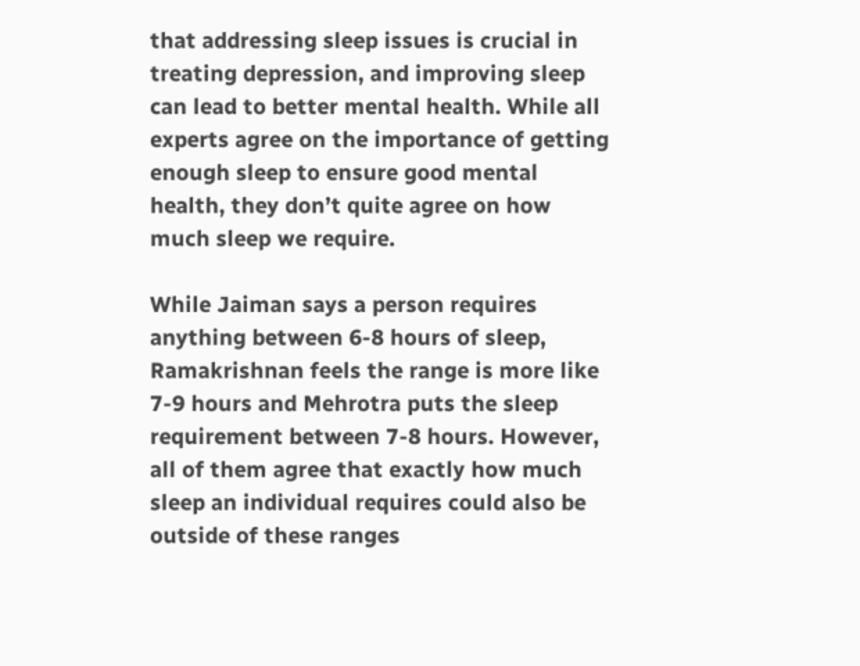that addressing sleep issues is crucial in treating depression, and improving sleep can lead to better mental health. While all experts agree on the importance of getting enough sleep to ensure good mental health, they don’t quite agree on how much sleep we require.

While Jaiman says a person requires anything between 6-8 hours of sleep, Ramakrishnan feels the range is more like 7-9 hours and Mehrotra puts the sleep requirement between 7-8 hours. However, all of them agree that exactly how much sleep an individual requires could also be outside of these ranges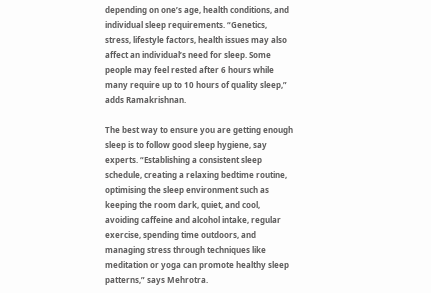depending on one’s age, health conditions, and individual sleep requirements. “Genetics, stress, lifestyle factors, health issues may also affect an individual’s need for sleep. Some people may feel rested after 6 hours while many require up to 10 hours of quality sleep,” adds Ramakrishnan.

The best way to ensure you are getting enough sleep is to follow good sleep hygiene, say experts. “Establishing a consistent sleep schedule, creating a relaxing bedtime routine, optimising the sleep environment such as keeping the room dark, quiet, and cool, avoiding caffeine and alcohol intake, regular exercise, spending time outdoors, and managing stress through techniques like meditation or yoga can promote healthy sleep patterns,” says Mehrotra.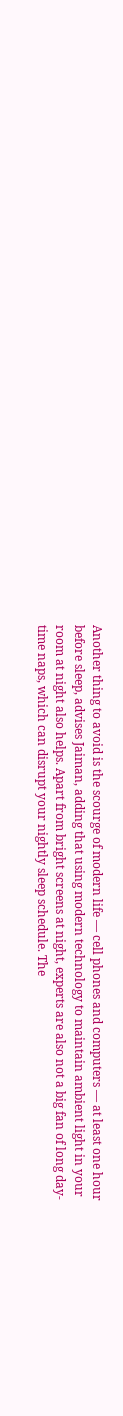Another thing to avoid is the scourge of modern life — cell phones and computers — at least one hour before sleep, advises Jaiman, adding that using modern technology to maintain ambient light in your room at night also helps. Apart from bright screens at night, experts are also not a big fan of long day-time naps, which can disrupt your nightly sleep schedule. The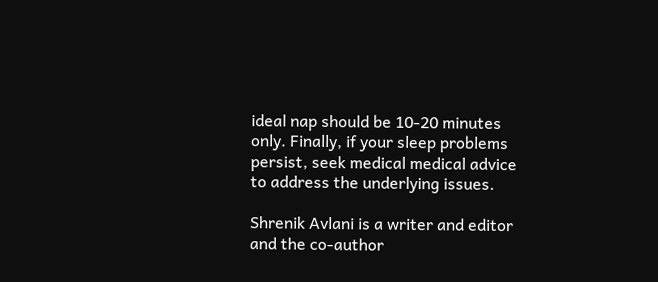ideal nap should be 10-20 minutes only. Finally, if your sleep problems persist, seek medical medical advice to address the underlying issues.

Shrenik Avlani is a writer and editor and the co-author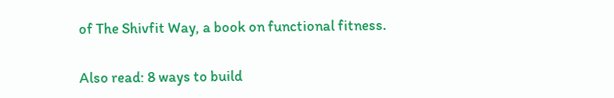of The Shivfit Way, a book on functional fitness.

Also read: 8 ways to build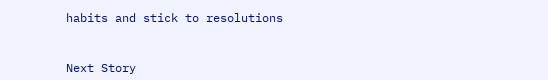habits and stick to resolutions


Next Story